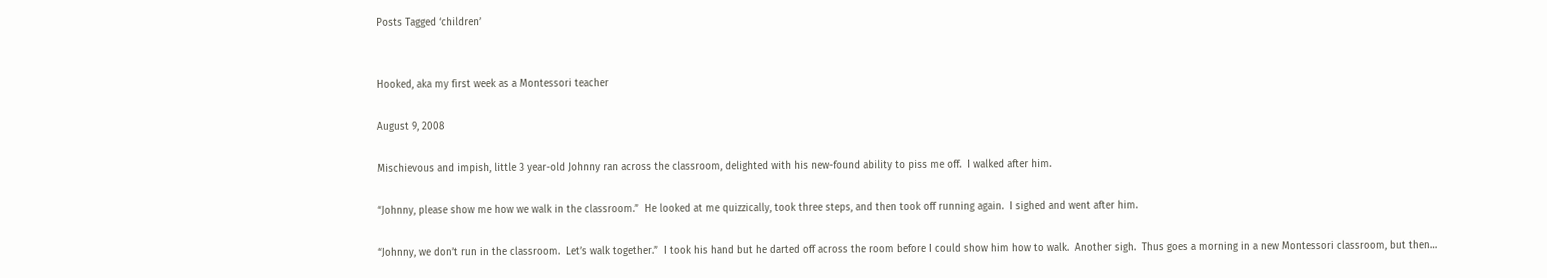Posts Tagged ‘children’


Hooked, aka my first week as a Montessori teacher

August 9, 2008

Mischievous and impish, little 3 year-old Johnny ran across the classroom, delighted with his new-found ability to piss me off.  I walked after him.

“Johnny, please show me how we walk in the classroom.”  He looked at me quizzically, took three steps, and then took off running again.  I sighed and went after him.

“Johnny, we don’t run in the classroom.  Let’s walk together.”  I took his hand but he darted off across the room before I could show him how to walk.  Another sigh.  Thus goes a morning in a new Montessori classroom, but then…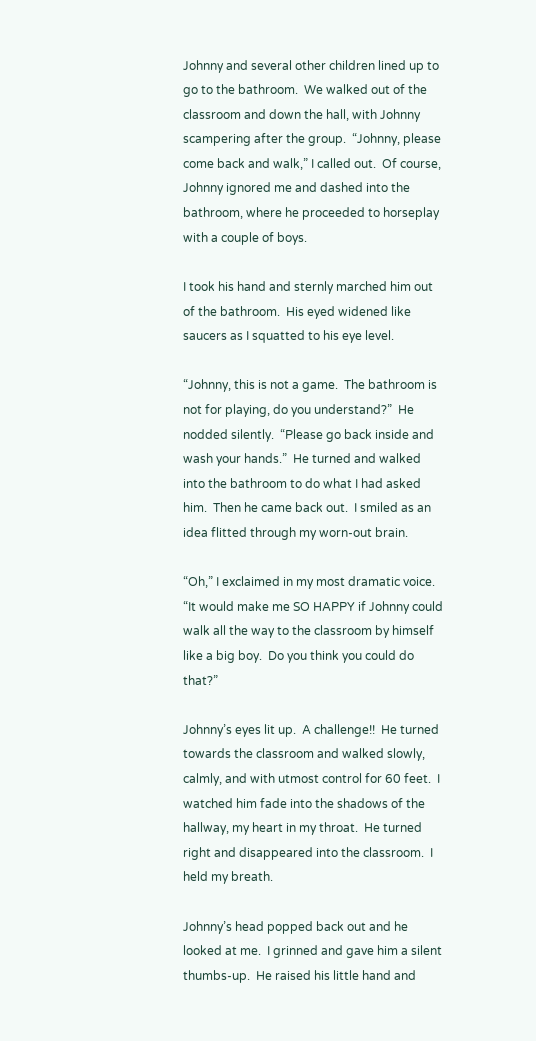Johnny and several other children lined up to go to the bathroom.  We walked out of the classroom and down the hall, with Johnny scampering after the group.  “Johnny, please come back and walk,” I called out.  Of course, Johnny ignored me and dashed into the bathroom, where he proceeded to horseplay with a couple of boys.

I took his hand and sternly marched him out of the bathroom.  His eyed widened like saucers as I squatted to his eye level.

“Johnny, this is not a game.  The bathroom is not for playing, do you understand?”  He nodded silently.  “Please go back inside and wash your hands.”  He turned and walked into the bathroom to do what I had asked him.  Then he came back out.  I smiled as an idea flitted through my worn-out brain.

“Oh,” I exclaimed in my most dramatic voice. “It would make me SO HAPPY if Johnny could walk all the way to the classroom by himself like a big boy.  Do you think you could do that?”

Johnny’s eyes lit up.  A challenge!!  He turned towards the classroom and walked slowly, calmly, and with utmost control for 60 feet.  I watched him fade into the shadows of the hallway, my heart in my throat.  He turned right and disappeared into the classroom.  I held my breath.

Johnny’s head popped back out and he looked at me.  I grinned and gave him a silent thumbs-up.  He raised his little hand and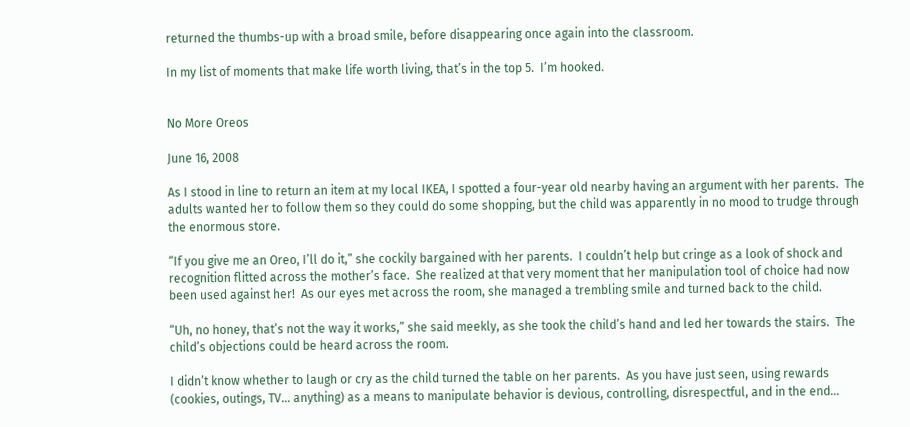returned the thumbs-up with a broad smile, before disappearing once again into the classroom.

In my list of moments that make life worth living, that’s in the top 5.  I’m hooked.


No More Oreos

June 16, 2008

As I stood in line to return an item at my local IKEA, I spotted a four-year old nearby having an argument with her parents.  The adults wanted her to follow them so they could do some shopping, but the child was apparently in no mood to trudge through the enormous store.

“If you give me an Oreo, I’ll do it,” she cockily bargained with her parents.  I couldn’t help but cringe as a look of shock and recognition flitted across the mother’s face.  She realized at that very moment that her manipulation tool of choice had now been used against her!  As our eyes met across the room, she managed a trembling smile and turned back to the child.

“Uh, no honey, that’s not the way it works,” she said meekly, as she took the child’s hand and led her towards the stairs.  The child’s objections could be heard across the room.

I didn’t know whether to laugh or cry as the child turned the table on her parents.  As you have just seen, using rewards (cookies, outings, TV… anything) as a means to manipulate behavior is devious, controlling, disrespectful, and in the end…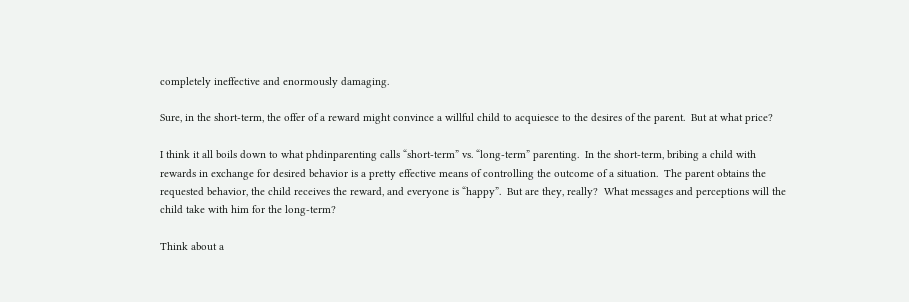completely ineffective and enormously damaging.

Sure, in the short-term, the offer of a reward might convince a willful child to acquiesce to the desires of the parent.  But at what price?

I think it all boils down to what phdinparenting calls “short-term” vs. “long-term” parenting.  In the short-term, bribing a child with rewards in exchange for desired behavior is a pretty effective means of controlling the outcome of a situation.  The parent obtains the requested behavior, the child receives the reward, and everyone is “happy”.  But are they, really?  What messages and perceptions will the child take with him for the long-term?

Think about a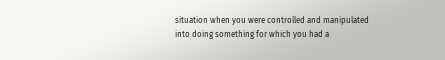situation when you were controlled and manipulated into doing something for which you had a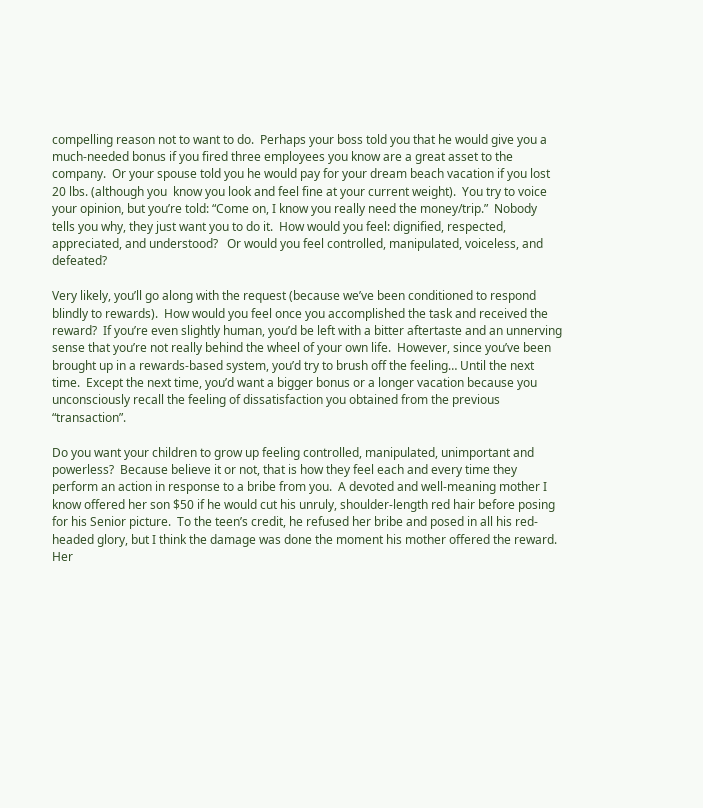compelling reason not to want to do.  Perhaps your boss told you that he would give you a much-needed bonus if you fired three employees you know are a great asset to the company.  Or your spouse told you he would pay for your dream beach vacation if you lost 20 lbs. (although you  know you look and feel fine at your current weight).  You try to voice your opinion, but you’re told: “Come on, I know you really need the money/trip.”  Nobody tells you why, they just want you to do it.  How would you feel: dignified, respected, appreciated, and understood?   Or would you feel controlled, manipulated, voiceless, and defeated?

Very likely, you’ll go along with the request (because we’ve been conditioned to respond blindly to rewards).  How would you feel once you accomplished the task and received the reward?  If you’re even slightly human, you’d be left with a bitter aftertaste and an unnerving sense that you’re not really behind the wheel of your own life.  However, since you’ve been brought up in a rewards-based system, you’d try to brush off the feeling… Until the next time.  Except the next time, you’d want a bigger bonus or a longer vacation because you unconsciously recall the feeling of dissatisfaction you obtained from the previous “transaction”.

Do you want your children to grow up feeling controlled, manipulated, unimportant and powerless?  Because believe it or not, that is how they feel each and every time they perform an action in response to a bribe from you.  A devoted and well-meaning mother I know offered her son $50 if he would cut his unruly, shoulder-length red hair before posing for his Senior picture.  To the teen’s credit, he refused her bribe and posed in all his red-headed glory, but I think the damage was done the moment his mother offered the reward.  Her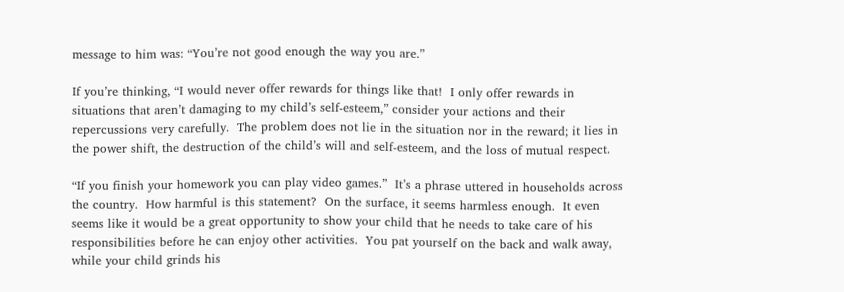message to him was: “You’re not good enough the way you are.”

If you’re thinking, “I would never offer rewards for things like that!  I only offer rewards in situations that aren’t damaging to my child’s self-esteem,” consider your actions and their repercussions very carefully.  The problem does not lie in the situation nor in the reward; it lies in the power shift, the destruction of the child’s will and self-esteem, and the loss of mutual respect.

“If you finish your homework you can play video games.”  It’s a phrase uttered in households across the country.  How harmful is this statement?  On the surface, it seems harmless enough.  It even seems like it would be a great opportunity to show your child that he needs to take care of his responsibilities before he can enjoy other activities.  You pat yourself on the back and walk away, while your child grinds his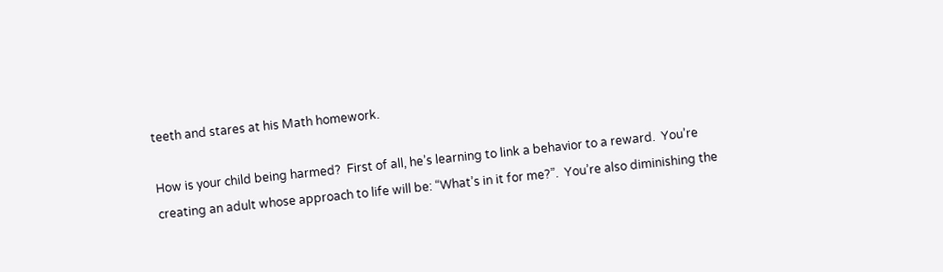teeth and stares at his Math homework.

How is your child being harmed?  First of all, he’s learning to link a behavior to a reward.  You’re creating an adult whose approach to life will be: “What’s in it for me?”.  You’re also diminishing the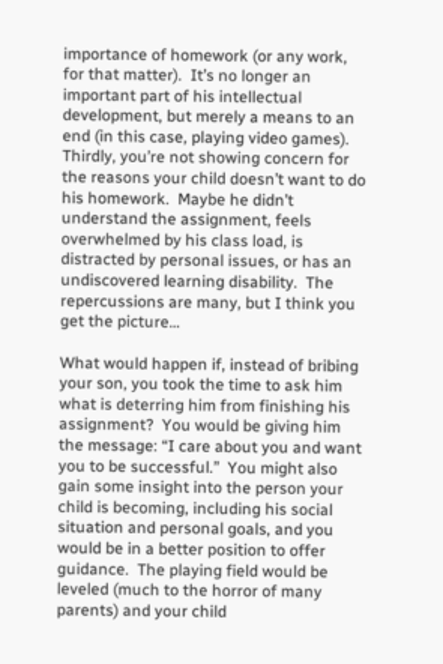importance of homework (or any work, for that matter).  It’s no longer an important part of his intellectual development, but merely a means to an end (in this case, playing video games).  Thirdly, you’re not showing concern for the reasons your child doesn’t want to do his homework.  Maybe he didn’t understand the assignment, feels overwhelmed by his class load, is distracted by personal issues, or has an undiscovered learning disability.  The repercussions are many, but I think you get the picture…

What would happen if, instead of bribing your son, you took the time to ask him what is deterring him from finishing his assignment?  You would be giving him the message: “I care about you and want you to be successful.”  You might also gain some insight into the person your child is becoming, including his social situation and personal goals, and you would be in a better position to offer guidance.  The playing field would be leveled (much to the horror of many parents) and your child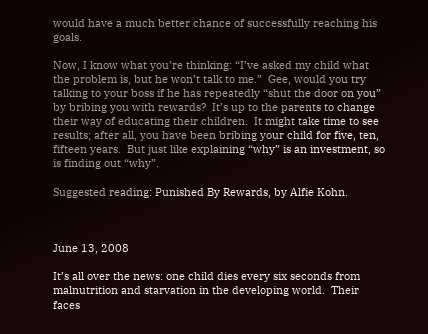would have a much better chance of successfully reaching his goals.

Now, I know what you’re thinking: “I’ve asked my child what the problem is, but he won’t talk to me.”  Gee, would you try talking to your boss if he has repeatedly “shut the door on you” by bribing you with rewards?  It’s up to the parents to change their way of educating their children.  It might take time to see results; after all, you have been bribing your child for five, ten, fifteen years.  But just like explaining “why” is an investment, so is finding out “why”.

Suggested reading: Punished By Rewards, by Alfie Kohn.



June 13, 2008

It’s all over the news: one child dies every six seconds from malnutrition and starvation in the developing world.  Their faces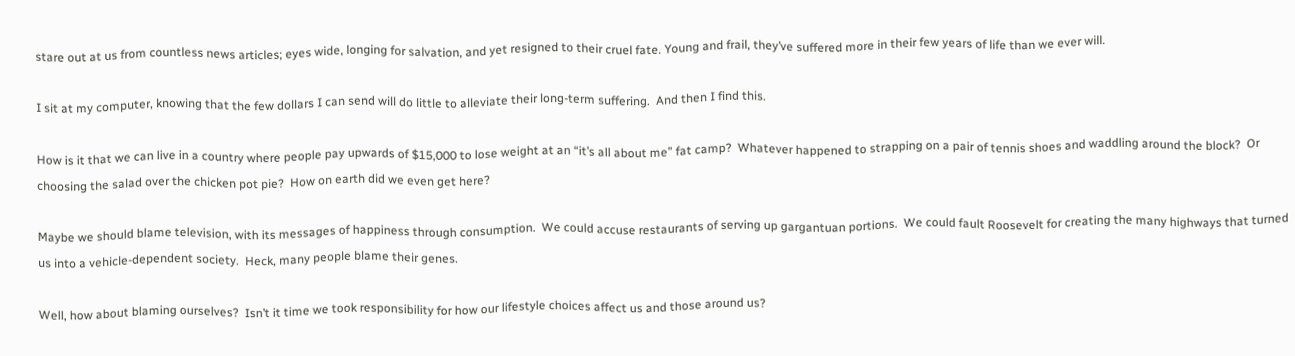stare out at us from countless news articles; eyes wide, longing for salvation, and yet resigned to their cruel fate. Young and frail, they’ve suffered more in their few years of life than we ever will.

I sit at my computer, knowing that the few dollars I can send will do little to alleviate their long-term suffering.  And then I find this.

How is it that we can live in a country where people pay upwards of $15,000 to lose weight at an “it’s all about me” fat camp?  Whatever happened to strapping on a pair of tennis shoes and waddling around the block?  Or choosing the salad over the chicken pot pie?  How on earth did we even get here?

Maybe we should blame television, with its messages of happiness through consumption.  We could accuse restaurants of serving up gargantuan portions.  We could fault Roosevelt for creating the many highways that turned us into a vehicle-dependent society.  Heck, many people blame their genes.

Well, how about blaming ourselves?  Isn’t it time we took responsibility for how our lifestyle choices affect us and those around us?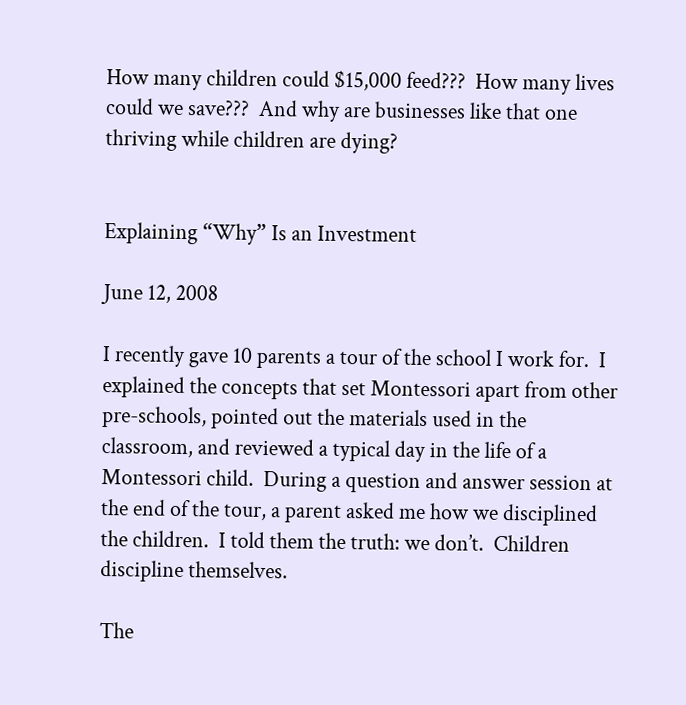How many children could $15,000 feed???  How many lives could we save???  And why are businesses like that one thriving while children are dying?


Explaining “Why” Is an Investment

June 12, 2008

I recently gave 10 parents a tour of the school I work for.  I explained the concepts that set Montessori apart from other pre-schools, pointed out the materials used in the classroom, and reviewed a typical day in the life of a Montessori child.  During a question and answer session at the end of the tour, a parent asked me how we disciplined the children.  I told them the truth: we don’t.  Children discipline themselves.

The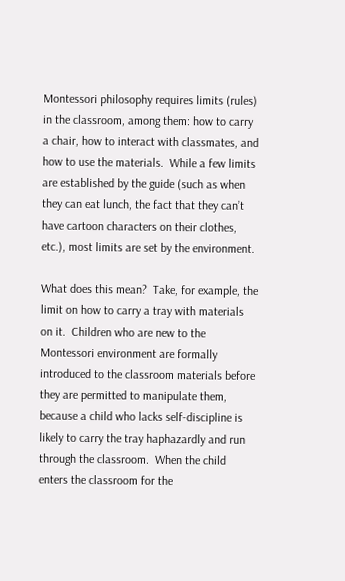Montessori philosophy requires limits (rules) in the classroom, among them: how to carry a chair, how to interact with classmates, and how to use the materials.  While a few limits are established by the guide (such as when they can eat lunch, the fact that they can’t have cartoon characters on their clothes, etc.), most limits are set by the environment.

What does this mean?  Take, for example, the limit on how to carry a tray with materials on it.  Children who are new to the Montessori environment are formally introduced to the classroom materials before they are permitted to manipulate them, because a child who lacks self-discipline is likely to carry the tray haphazardly and run through the classroom.  When the child enters the classroom for the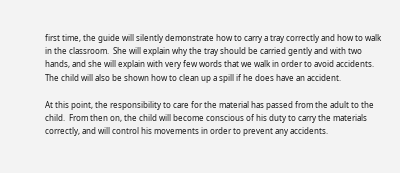first time, the guide will silently demonstrate how to carry a tray correctly and how to walk in the classroom.  She will explain why the tray should be carried gently and with two hands, and she will explain with very few words that we walk in order to avoid accidents.  The child will also be shown how to clean up a spill if he does have an accident.

At this point, the responsibility to care for the material has passed from the adult to the child.  From then on, the child will become conscious of his duty to carry the materials correctly, and will control his movements in order to prevent any accidents.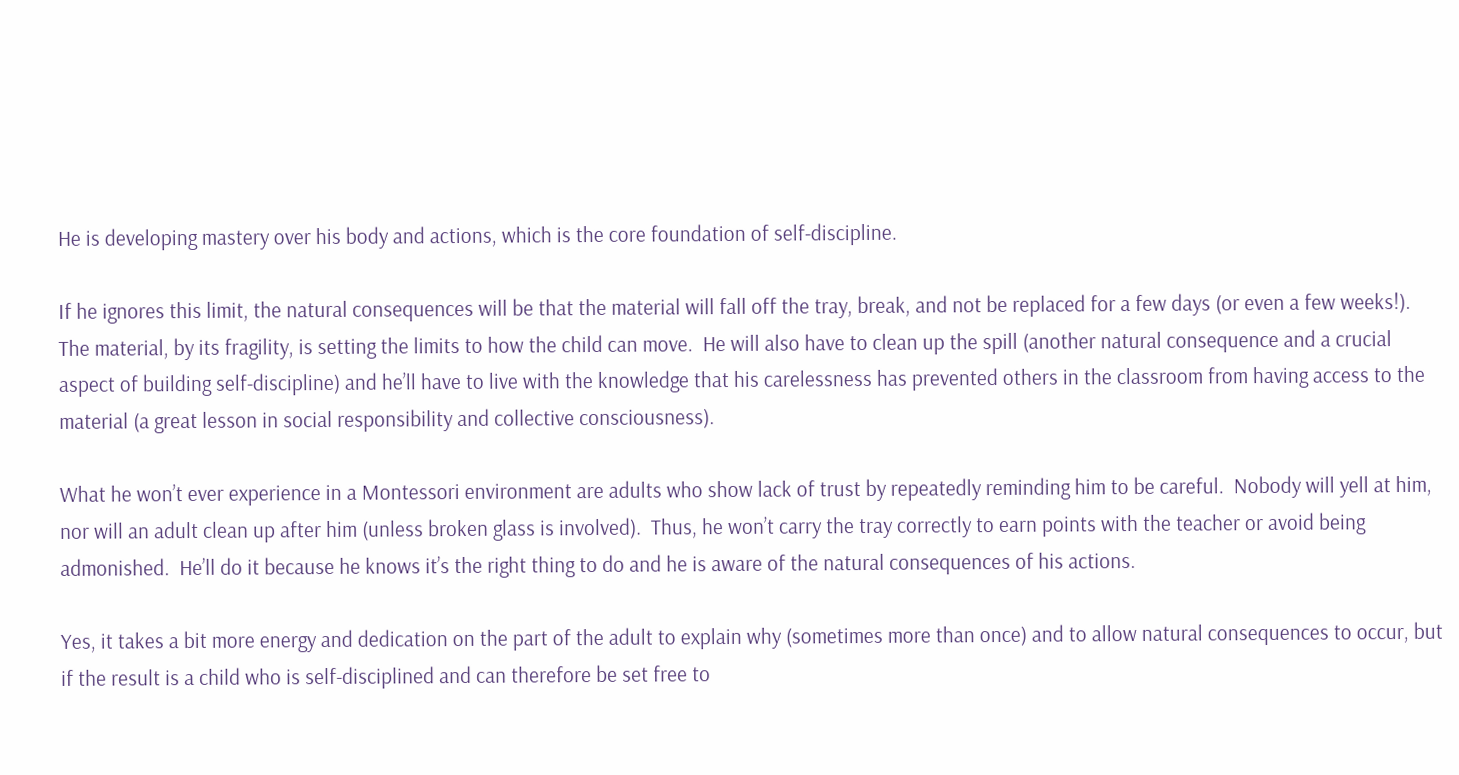He is developing mastery over his body and actions, which is the core foundation of self-discipline.

If he ignores this limit, the natural consequences will be that the material will fall off the tray, break, and not be replaced for a few days (or even a few weeks!).  The material, by its fragility, is setting the limits to how the child can move.  He will also have to clean up the spill (another natural consequence and a crucial aspect of building self-discipline) and he’ll have to live with the knowledge that his carelessness has prevented others in the classroom from having access to the material (a great lesson in social responsibility and collective consciousness).

What he won’t ever experience in a Montessori environment are adults who show lack of trust by repeatedly reminding him to be careful.  Nobody will yell at him, nor will an adult clean up after him (unless broken glass is involved).  Thus, he won’t carry the tray correctly to earn points with the teacher or avoid being admonished.  He’ll do it because he knows it’s the right thing to do and he is aware of the natural consequences of his actions.

Yes, it takes a bit more energy and dedication on the part of the adult to explain why (sometimes more than once) and to allow natural consequences to occur, but if the result is a child who is self-disciplined and can therefore be set free to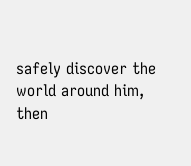safely discover the world around him, then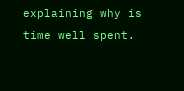explaining why is time well spent.